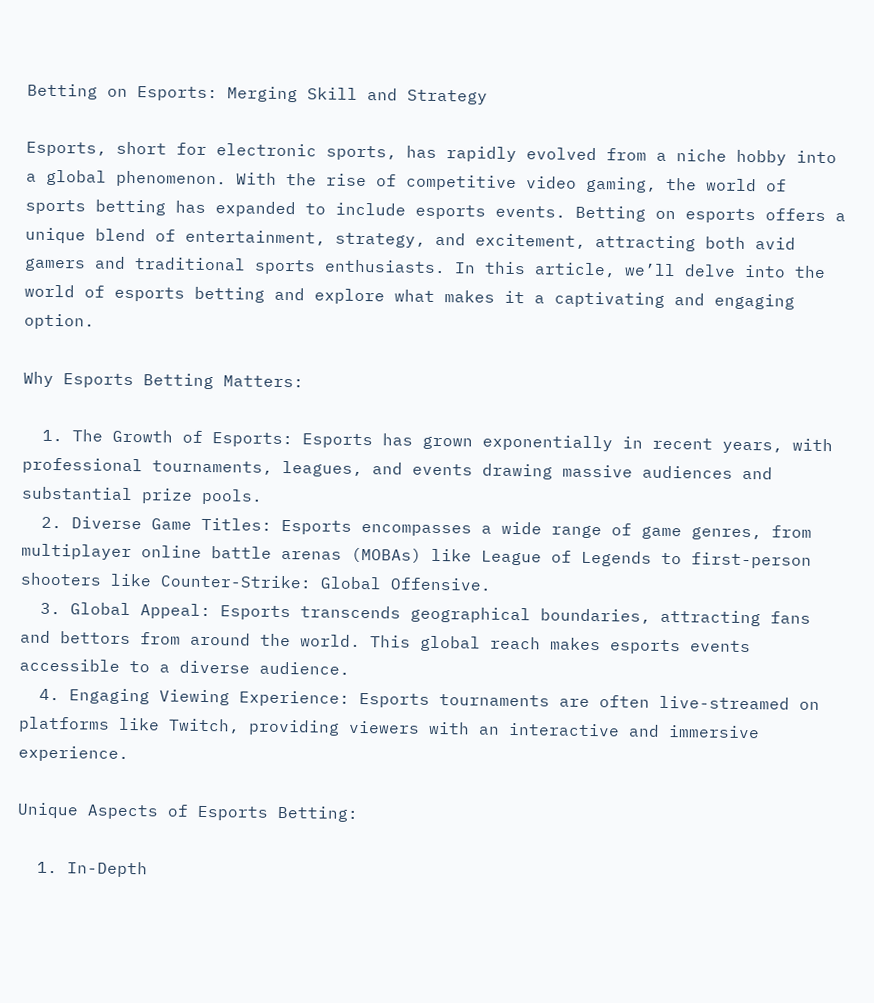Betting on Esports: Merging Skill and Strategy

Esports, short for electronic sports, has rapidly evolved from a niche hobby into a global phenomenon. With the rise of competitive video gaming, the world of sports betting has expanded to include esports events. Betting on esports offers a unique blend of entertainment, strategy, and excitement, attracting both avid gamers and traditional sports enthusiasts. In this article, we’ll delve into the world of esports betting and explore what makes it a captivating and engaging option.

Why Esports Betting Matters:

  1. The Growth of Esports: Esports has grown exponentially in recent years, with professional tournaments, leagues, and events drawing massive audiences and substantial prize pools.
  2. Diverse Game Titles: Esports encompasses a wide range of game genres, from multiplayer online battle arenas (MOBAs) like League of Legends to first-person shooters like Counter-Strike: Global Offensive.
  3. Global Appeal: Esports transcends geographical boundaries, attracting fans and bettors from around the world. This global reach makes esports events accessible to a diverse audience.
  4. Engaging Viewing Experience: Esports tournaments are often live-streamed on platforms like Twitch, providing viewers with an interactive and immersive experience.

Unique Aspects of Esports Betting:

  1. In-Depth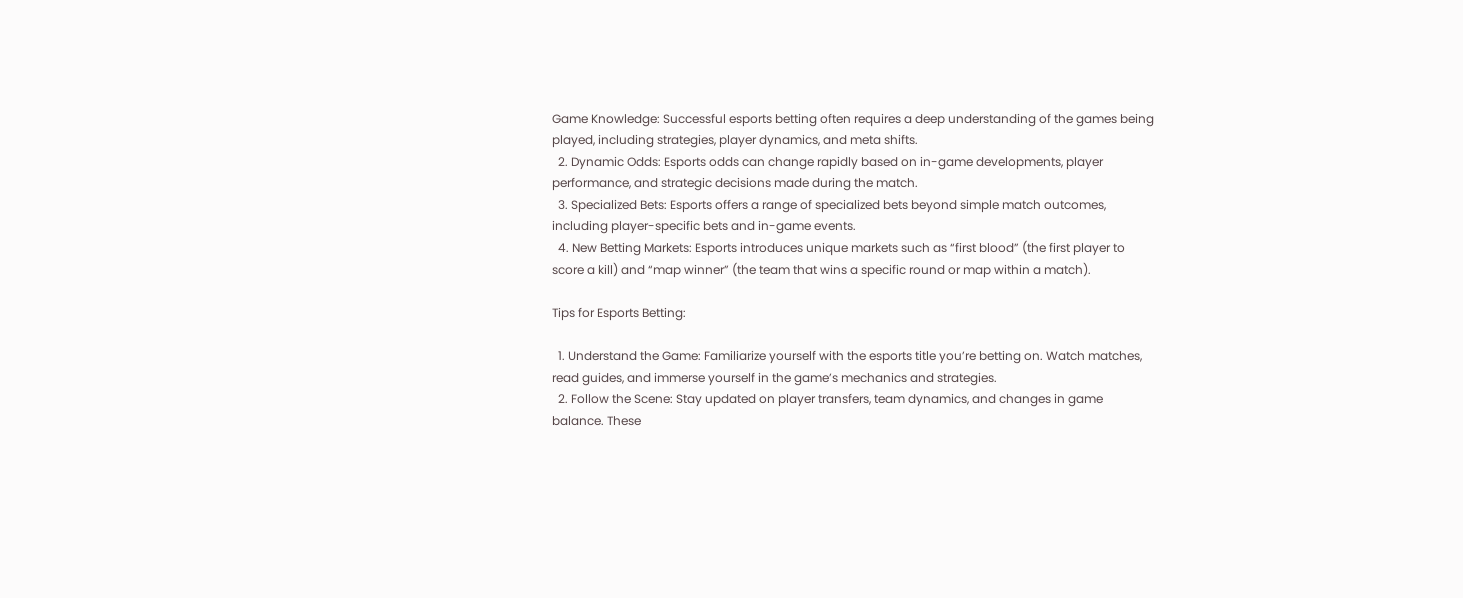Game Knowledge: Successful esports betting often requires a deep understanding of the games being played, including strategies, player dynamics, and meta shifts.
  2. Dynamic Odds: Esports odds can change rapidly based on in-game developments, player performance, and strategic decisions made during the match.
  3. Specialized Bets: Esports offers a range of specialized bets beyond simple match outcomes, including player-specific bets and in-game events.
  4. New Betting Markets: Esports introduces unique markets such as “first blood” (the first player to score a kill) and “map winner” (the team that wins a specific round or map within a match).

Tips for Esports Betting:

  1. Understand the Game: Familiarize yourself with the esports title you’re betting on. Watch matches, read guides, and immerse yourself in the game’s mechanics and strategies.
  2. Follow the Scene: Stay updated on player transfers, team dynamics, and changes in game balance. These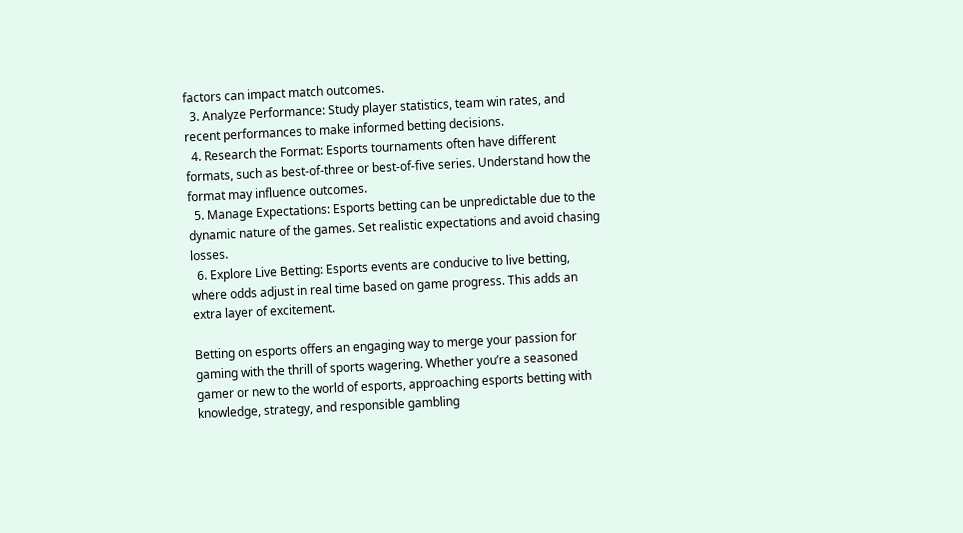factors can impact match outcomes.
  3. Analyze Performance: Study player statistics, team win rates, and recent performances to make informed betting decisions.
  4. Research the Format: Esports tournaments often have different formats, such as best-of-three or best-of-five series. Understand how the format may influence outcomes.
  5. Manage Expectations: Esports betting can be unpredictable due to the dynamic nature of the games. Set realistic expectations and avoid chasing losses.
  6. Explore Live Betting: Esports events are conducive to live betting, where odds adjust in real time based on game progress. This adds an extra layer of excitement.

Betting on esports offers an engaging way to merge your passion for gaming with the thrill of sports wagering. Whether you’re a seasoned gamer or new to the world of esports, approaching esports betting with knowledge, strategy, and responsible gambling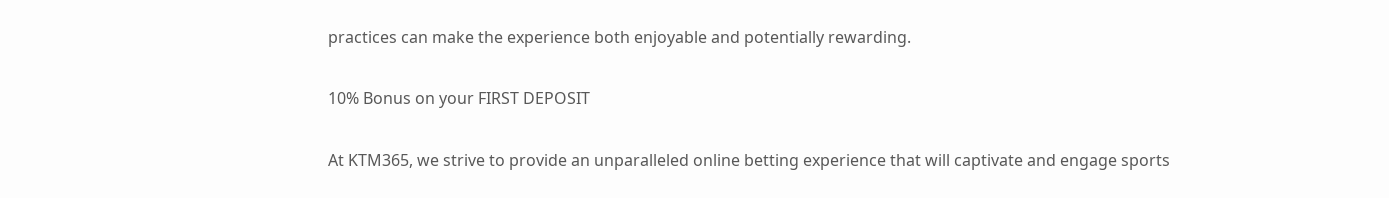practices can make the experience both enjoyable and potentially rewarding.

10% Bonus on your FIRST DEPOSIT

At KTM365, we strive to provide an unparalleled online betting experience that will captivate and engage sports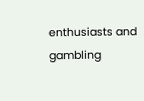enthusiasts and gambling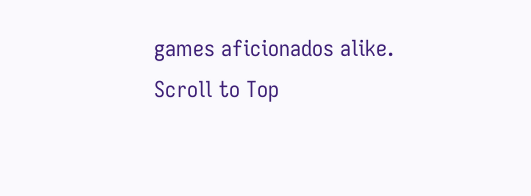games aficionados alike.
Scroll to Top